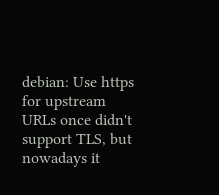debian: Use https for upstream URLs once didn't support TLS, but nowadays it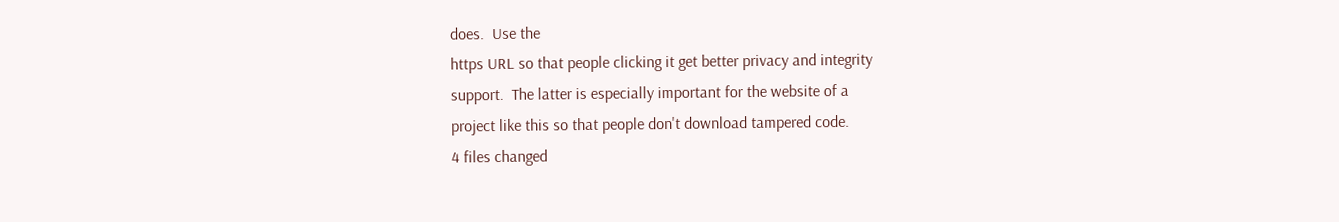does.  Use the
https URL so that people clicking it get better privacy and integrity
support.  The latter is especially important for the website of a
project like this so that people don't download tampered code.
4 files changed